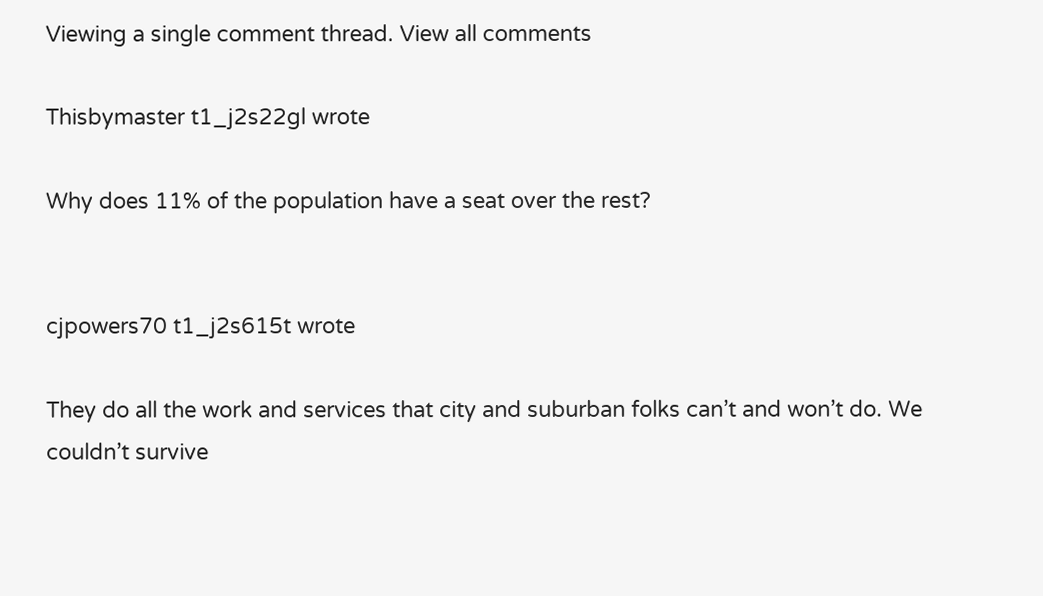Viewing a single comment thread. View all comments

Thisbymaster t1_j2s22gl wrote

Why does 11% of the population have a seat over the rest?


cjpowers70 t1_j2s615t wrote

They do all the work and services that city and suburban folks can’t and won’t do. We couldn’t survive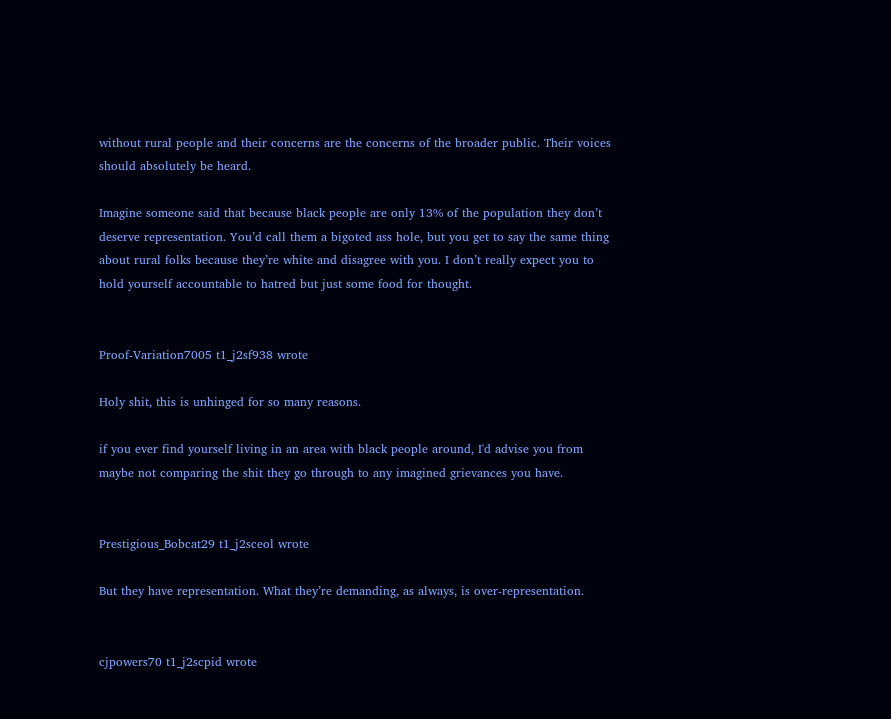without rural people and their concerns are the concerns of the broader public. Their voices should absolutely be heard.

Imagine someone said that because black people are only 13% of the population they don’t deserve representation. You’d call them a bigoted ass hole, but you get to say the same thing about rural folks because they’re white and disagree with you. I don’t really expect you to hold yourself accountable to hatred but just some food for thought.


Proof-Variation7005 t1_j2sf938 wrote

Holy shit, this is unhinged for so many reasons.

if you ever find yourself living in an area with black people around, I'd advise you from maybe not comparing the shit they go through to any imagined grievances you have.


Prestigious_Bobcat29 t1_j2sceol wrote

But they have representation. What they’re demanding, as always, is over-representation.


cjpowers70 t1_j2scpid wrote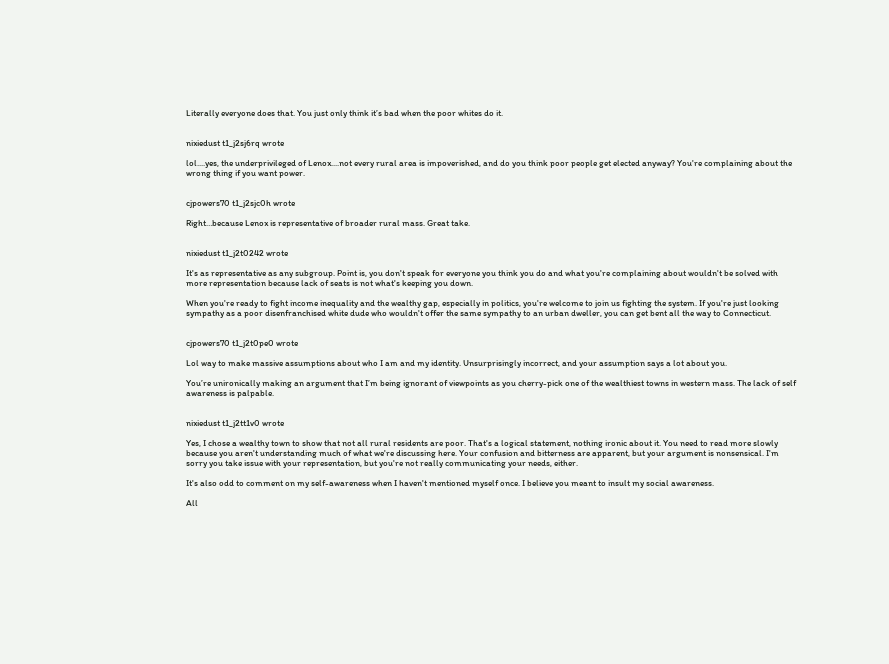Literally everyone does that. You just only think it’s bad when the poor whites do it.


nixiedust t1_j2sj6rq wrote

lol....yes, the underprivileged of Lenox....not every rural area is impoverished, and do you think poor people get elected anyway? You're complaining about the wrong thing if you want power.


cjpowers70 t1_j2sjc0h wrote

Right…because Lenox is representative of broader rural mass. Great take.


nixiedust t1_j2t0242 wrote

It's as representative as any subgroup. Point is, you don't speak for everyone you think you do and what you're complaining about wouldn't be solved with more representation because lack of seats is not what's keeping you down.

When you're ready to fight income inequality and the wealthy gap, especially in politics, you're welcome to join us fighting the system. If you're just looking sympathy as a poor disenfranchised white dude who wouldn't offer the same sympathy to an urban dweller, you can get bent all the way to Connecticut.


cjpowers70 t1_j2t0pe0 wrote

Lol way to make massive assumptions about who I am and my identity. Unsurprisingly incorrect, and your assumption says a lot about you.

You’re unironically making an argument that I’m being ignorant of viewpoints as you cherry-pick one of the wealthiest towns in western mass. The lack of self awareness is palpable.


nixiedust t1_j2tt1v0 wrote

Yes, I chose a wealthy town to show that not all rural residents are poor. That's a logical statement, nothing ironic about it. You need to read more slowly because you aren't understanding much of what we're discussing here. Your confusion and bitterness are apparent, but your argument is nonsensical. I'm sorry you take issue with your representation, but you're not really communicating your needs, either.

It's also odd to comment on my self-awareness when I haven't mentioned myself once. I believe you meant to insult my social awareness.

All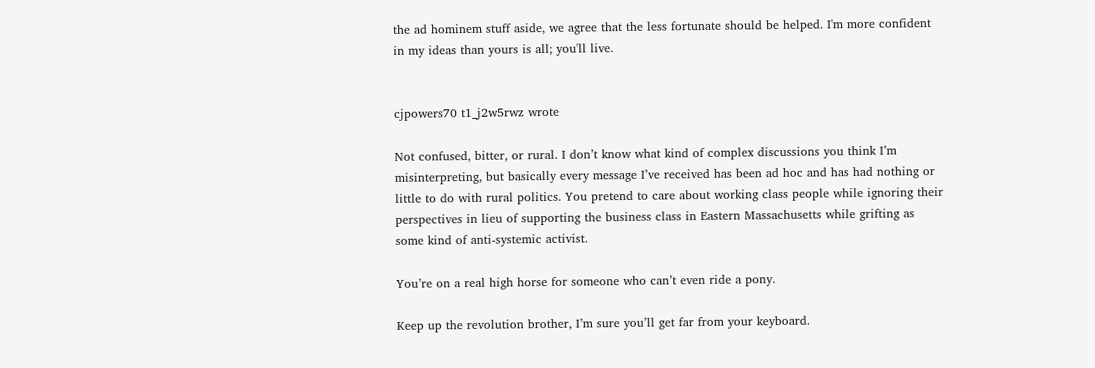the ad hominem stuff aside, we agree that the less fortunate should be helped. I'm more confident in my ideas than yours is all; you'll live.


cjpowers70 t1_j2w5rwz wrote

Not confused, bitter, or rural. I don’t know what kind of complex discussions you think I’m misinterpreting, but basically every message I’ve received has been ad hoc and has had nothing or little to do with rural politics. You pretend to care about working class people while ignoring their perspectives in lieu of supporting the business class in Eastern Massachusetts while grifting as some kind of anti-systemic activist.

You’re on a real high horse for someone who can’t even ride a pony.

Keep up the revolution brother, I’m sure you’ll get far from your keyboard.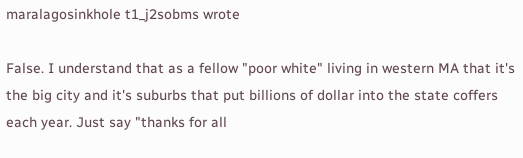maralagosinkhole t1_j2sobms wrote

False. I understand that as a fellow "poor white" living in western MA that it's the big city and it's suburbs that put billions of dollar into the state coffers each year. Just say "thanks for all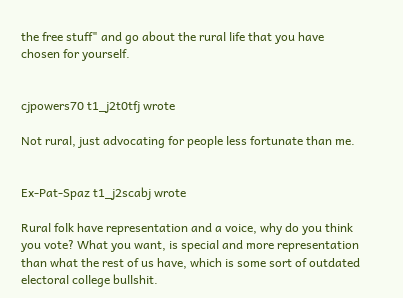the free stuff" and go about the rural life that you have chosen for yourself.


cjpowers70 t1_j2t0tfj wrote

Not rural, just advocating for people less fortunate than me.


Ex-Pat-Spaz t1_j2scabj wrote

Rural folk have representation and a voice, why do you think you vote? What you want, is special and more representation than what the rest of us have, which is some sort of outdated electoral college bullshit.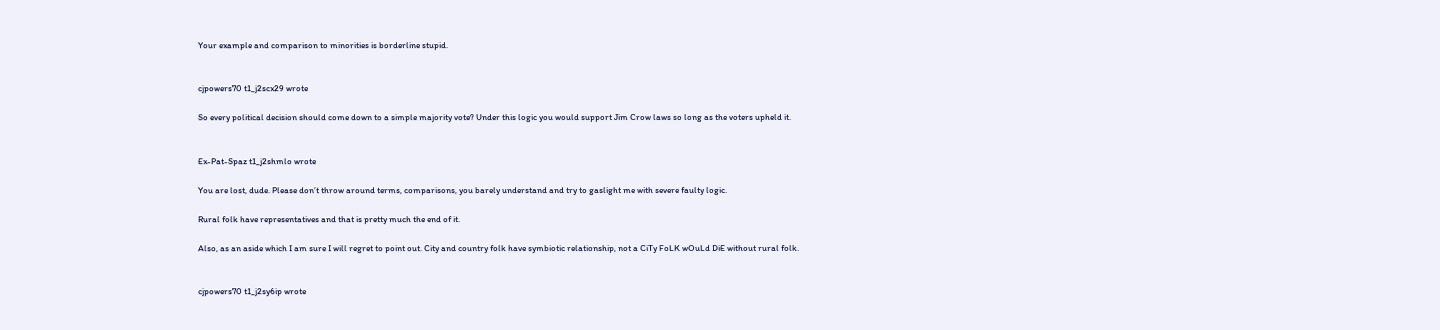Your example and comparison to minorities is borderline stupid.


cjpowers70 t1_j2scx29 wrote

So every political decision should come down to a simple majority vote? Under this logic you would support Jim Crow laws so long as the voters upheld it.


Ex-Pat-Spaz t1_j2shmlo wrote

You are lost, dude. Please don’t throw around terms, comparisons, you barely understand and try to gaslight me with severe faulty logic.

Rural folk have representatives and that is pretty much the end of it.

Also, as an aside which I am sure I will regret to point out. City and country folk have symbiotic relationship, not a CiTy FoLK wOuLd DiE without rural folk.


cjpowers70 t1_j2sy6ip wrote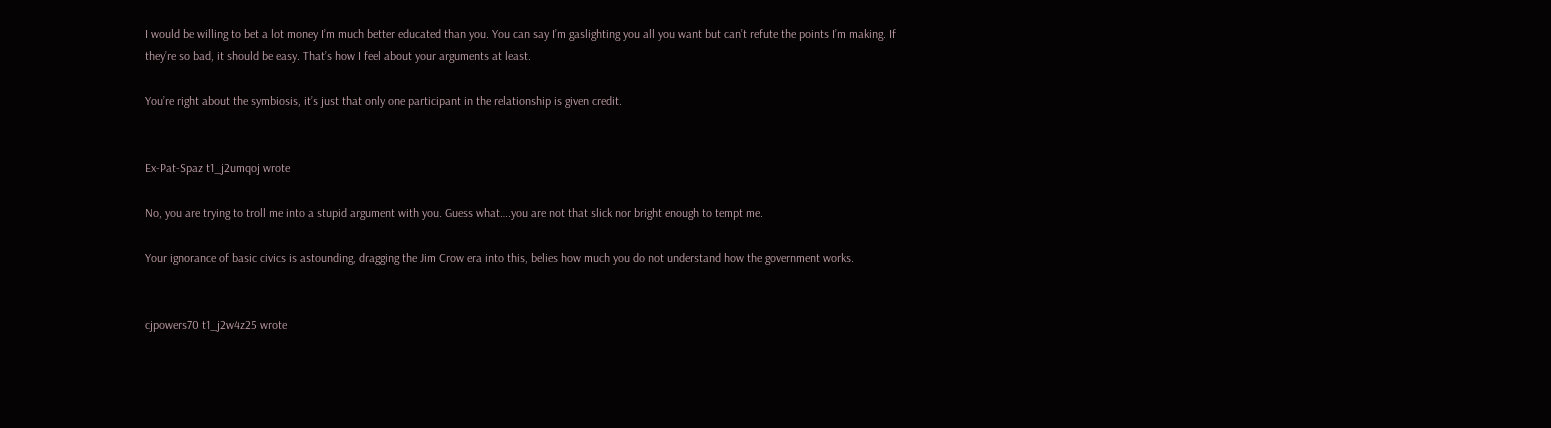I would be willing to bet a lot money I’m much better educated than you. You can say I’m gaslighting you all you want but can’t refute the points I’m making. If they’re so bad, it should be easy. That’s how I feel about your arguments at least.

You’re right about the symbiosis, it’s just that only one participant in the relationship is given credit.


Ex-Pat-Spaz t1_j2umqoj wrote

No, you are trying to troll me into a stupid argument with you. Guess what….you are not that slick nor bright enough to tempt me.

Your ignorance of basic civics is astounding, dragging the Jim Crow era into this, belies how much you do not understand how the government works.


cjpowers70 t1_j2w4z25 wrote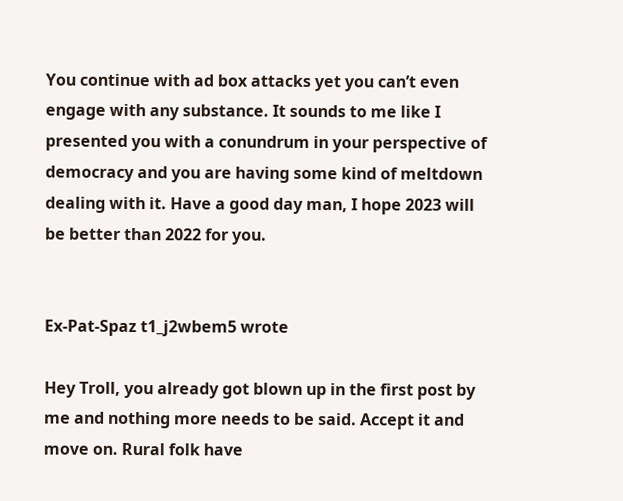You continue with ad box attacks yet you can’t even engage with any substance. It sounds to me like I presented you with a conundrum in your perspective of democracy and you are having some kind of meltdown dealing with it. Have a good day man, I hope 2023 will be better than 2022 for you.


Ex-Pat-Spaz t1_j2wbem5 wrote

Hey Troll, you already got blown up in the first post by me and nothing more needs to be said. Accept it and move on. Rural folk have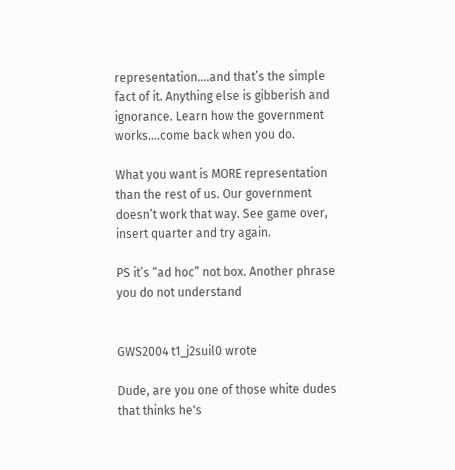representation….and that’s the simple fact of it. Anything else is gibberish and ignorance. Learn how the government works….come back when you do.

What you want is MORE representation than the rest of us. Our government doesn’t work that way. See game over, insert quarter and try again.

PS it’s “ad hoc” not box. Another phrase you do not understand


GWS2004 t1_j2suil0 wrote

Dude, are you one of those white dudes that thinks he's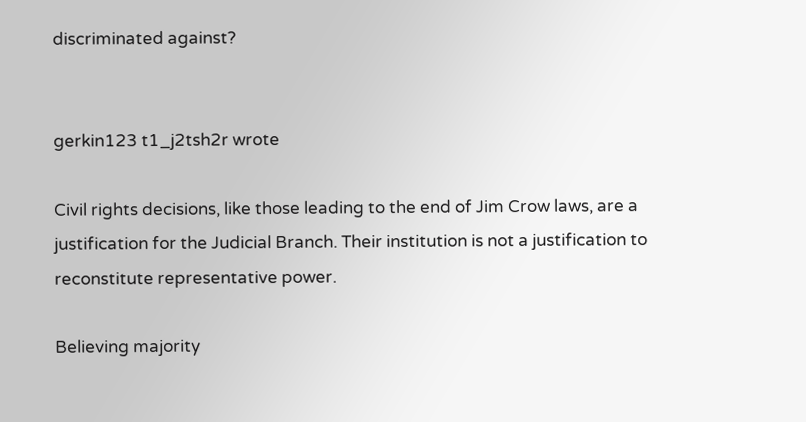discriminated against?


gerkin123 t1_j2tsh2r wrote

Civil rights decisions, like those leading to the end of Jim Crow laws, are a justification for the Judicial Branch. Their institution is not a justification to reconstitute representative power.

Believing majority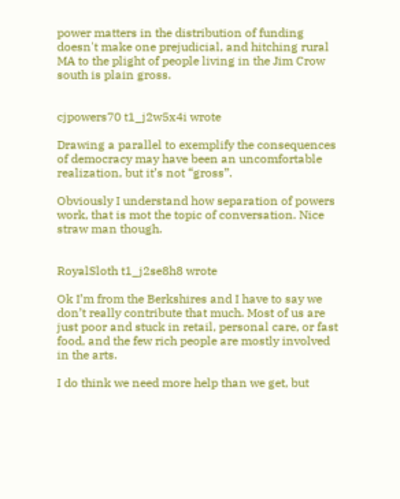power matters in the distribution of funding doesn't make one prejudicial, and hitching rural MA to the plight of people living in the Jim Crow south is plain gross.


cjpowers70 t1_j2w5x4i wrote

Drawing a parallel to exemplify the consequences of democracy may have been an uncomfortable realization, but it’s not “gross”.

Obviously I understand how separation of powers work, that is mot the topic of conversation. Nice straw man though.


RoyalSloth t1_j2se8h8 wrote

Ok I’m from the Berkshires and I have to say we don’t really contribute that much. Most of us are just poor and stuck in retail, personal care, or fast food, and the few rich people are mostly involved in the arts.

I do think we need more help than we get, but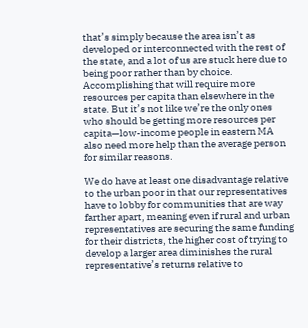that’s simply because the area isn’t as developed or interconnected with the rest of the state, and a lot of us are stuck here due to being poor rather than by choice. Accomplishing that will require more resources per capita than elsewhere in the state. But it’s not like we’re the only ones who should be getting more resources per capita—low-income people in eastern MA also need more help than the average person for similar reasons.

We do have at least one disadvantage relative to the urban poor in that our representatives have to lobby for communities that are way farther apart, meaning even if rural and urban representatives are securing the same funding for their districts, the higher cost of trying to develop a larger area diminishes the rural representative’s returns relative to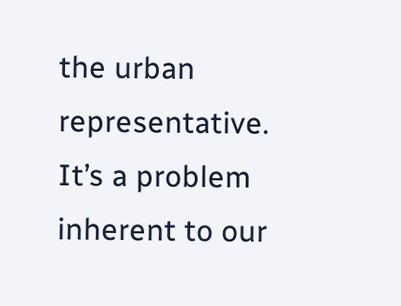the urban representative. It’s a problem inherent to our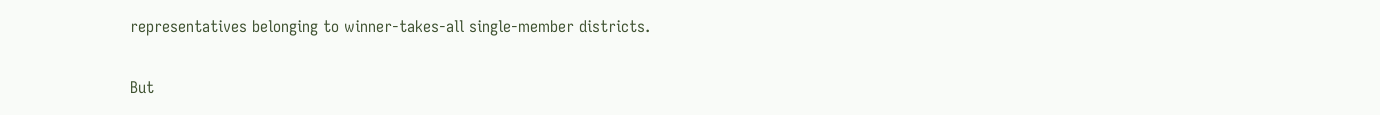representatives belonging to winner-takes-all single-member districts.

But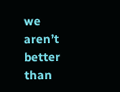we aren’t better than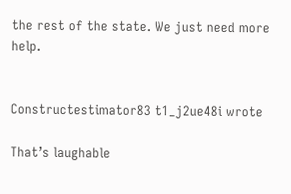the rest of the state. We just need more help.


Constructestimator83 t1_j2ue48i wrote

That’s laughable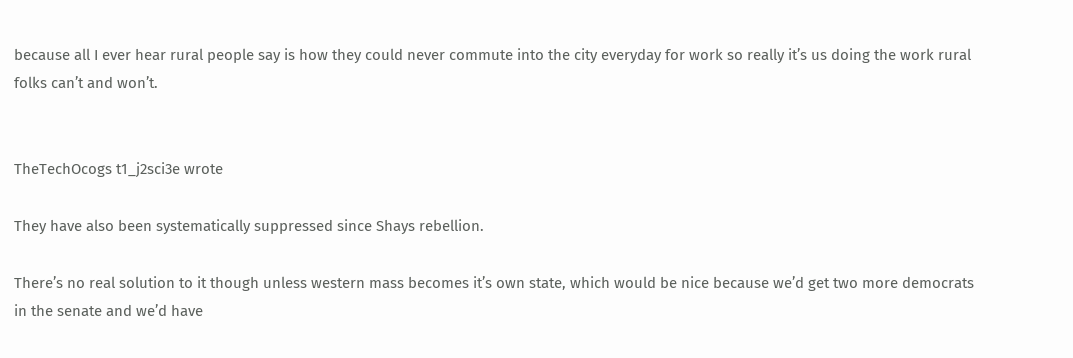because all I ever hear rural people say is how they could never commute into the city everyday for work so really it’s us doing the work rural folks can’t and won’t.


TheTechOcogs t1_j2sci3e wrote

They have also been systematically suppressed since Shays rebellion.

There’s no real solution to it though unless western mass becomes it’s own state, which would be nice because we’d get two more democrats in the senate and we’d have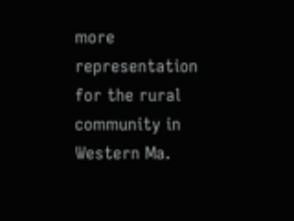more representation for the rural community in Western Ma.